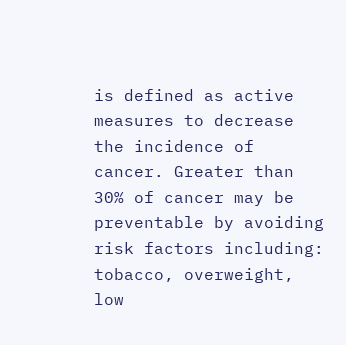is defined as active measures to decrease the incidence of cancer. Greater than 30% of cancer may be preventable by avoiding risk factors including:  tobacco, overweight, low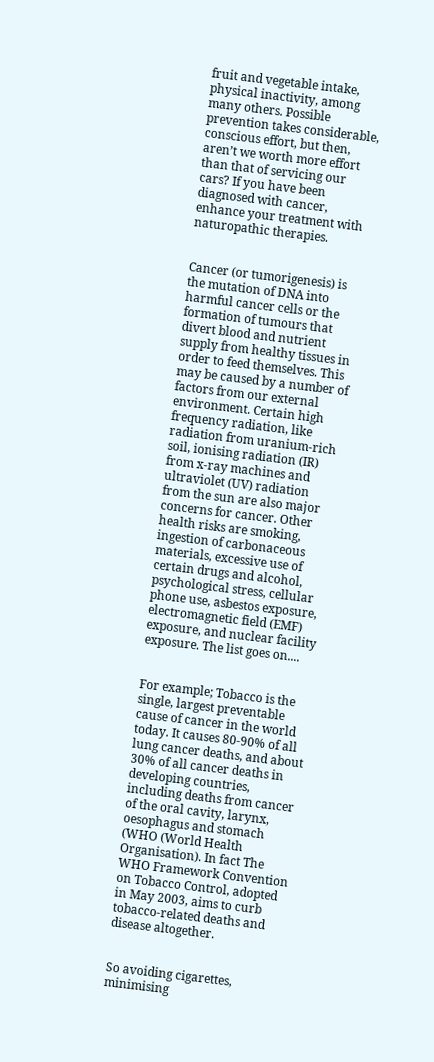fruit and vegetable intake, physical inactivity, among many others. Possible prevention takes considerable, conscious effort, but then, aren’t we worth more effort than that of servicing our cars? If you have been diagnosed with cancer, enhance your treatment with naturopathic therapies.


Cancer (or tumorigenesis) is the mutation of DNA into harmful cancer cells or the formation of tumours that divert blood and nutrient supply from healthy tissues in order to feed themselves. This may be caused by a number of factors from our external environment. Certain high frequency radiation, like radiation from uranium-rich soil, ionising radiation (IR) from x-ray machines and ultraviolet (UV) radiation from the sun are also major concerns for cancer. Other health risks are smoking, ingestion of carbonaceous materials, excessive use of certain drugs and alcohol, psychological stress, cellular phone use, asbestos exposure, electromagnetic field (EMF) exposure, and nuclear facility exposure. The list goes on....


For example; Tobacco is the single, largest preventable cause of cancer in the world today. It causes 80-90% of all lung cancer deaths, and about 30% of all cancer deaths in developing countries, including deaths from cancer of the oral cavity, larynx, oesophagus and stomach (WHO (World Health Organisation). In fact The WHO Framework Convention on Tobacco Control, adopted in May 2003, aims to curb tobacco-related deaths and disease altogether.


So avoiding cigarettes, minimising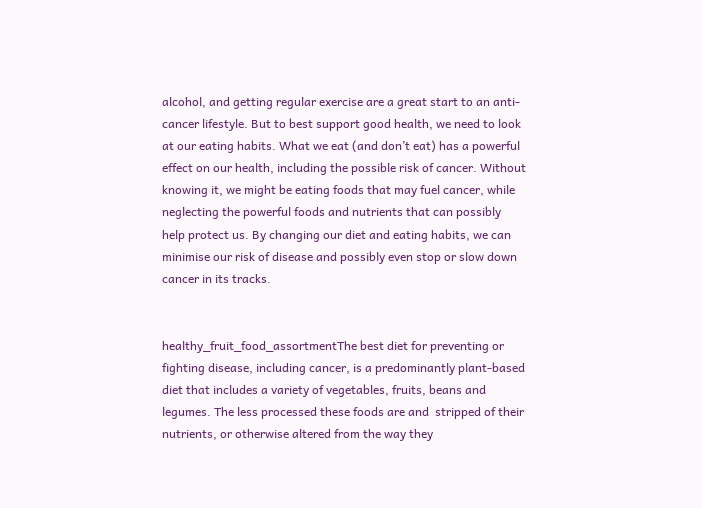alcohol, and getting regular exercise are a great start to an anti-cancer lifestyle. But to best support good health, we need to look at our eating habits. What we eat (and don’t eat) has a powerful effect on our health, including the possible risk of cancer. Without knowing it, we might be eating foods that may fuel cancer, while neglecting the powerful foods and nutrients that can possibly help protect us. By changing our diet and eating habits, we can minimise our risk of disease and possibly even stop or slow down cancer in its tracks.


healthy_fruit_food_assortmentThe best diet for preventing or fighting disease, including cancer, is a predominantly plant-based diet that includes a variety of vegetables, fruits, beans and legumes. The less processed these foods are and  stripped of their nutrients, or otherwise altered from the way they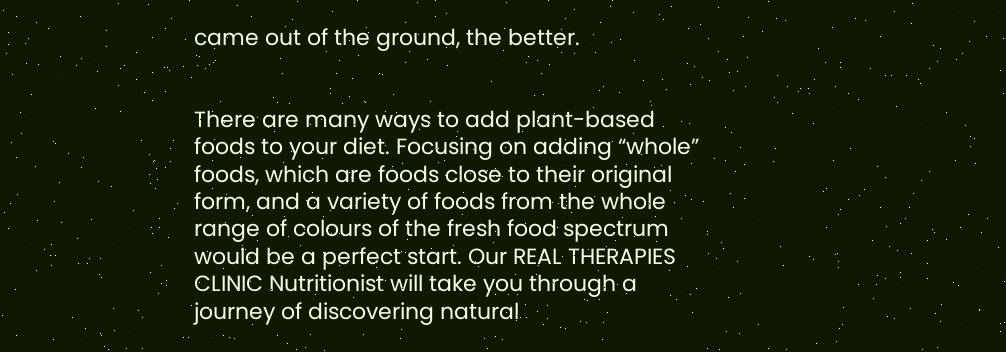came out of the ground, the better.


There are many ways to add plant-based foods to your diet. Focusing on adding “whole” foods, which are foods close to their original form, and a variety of foods from the whole range of colours of the fresh food spectrum would be a perfect start. Our REAL THERAPIES CLINIC Nutritionist will take you through a journey of discovering natural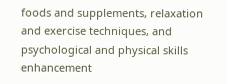foods and supplements, relaxation and exercise techniques, and psychological and physical skills enhancement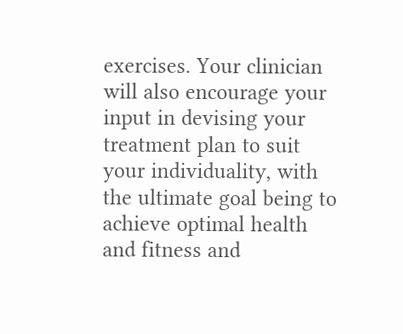exercises. Your clinician will also encourage your input in devising your  treatment plan to suit your individuality, with the ultimate goal being to achieve optimal health and fitness and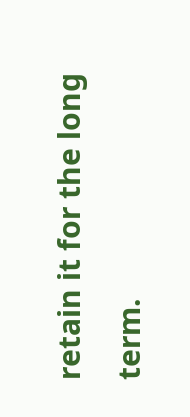retain it for the long term.